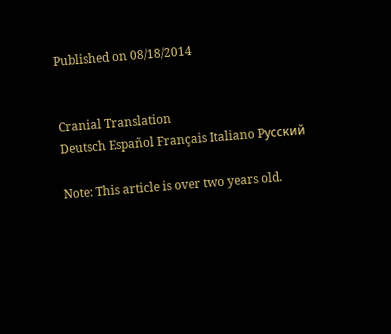Published on 08/18/2014


Cranial Translation
Deutsch Español Français Italiano Pусский

Note: This article is over two years old.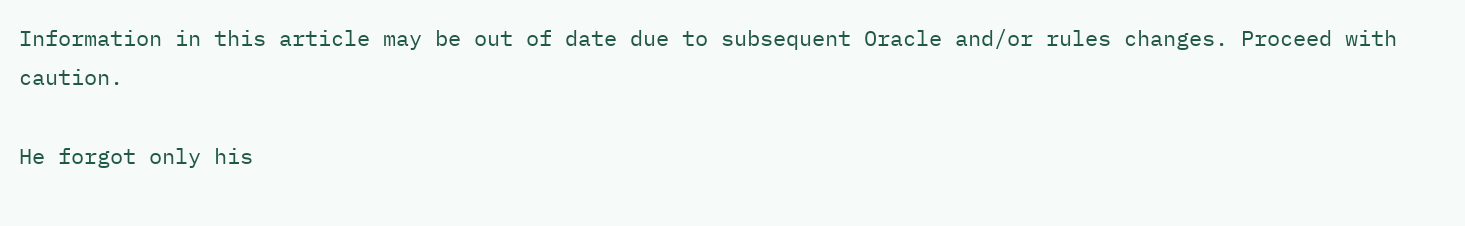Information in this article may be out of date due to subsequent Oracle and/or rules changes. Proceed with caution.

He forgot only his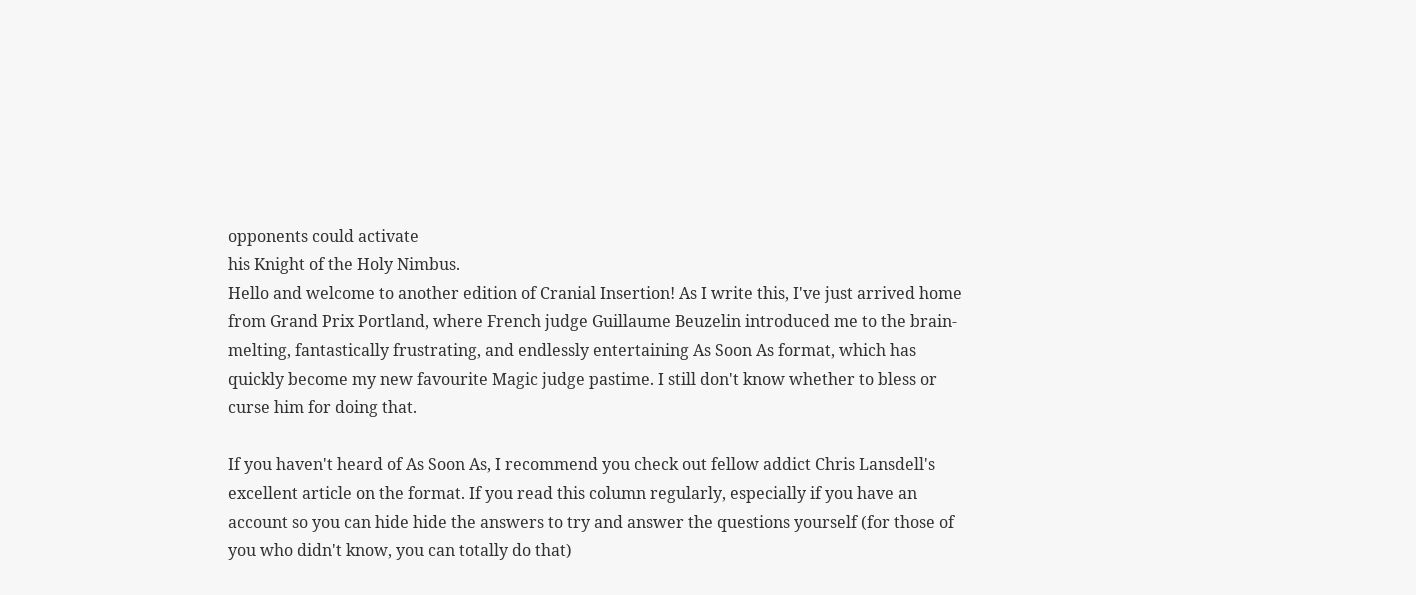opponents could activate
his Knight of the Holy Nimbus.
Hello and welcome to another edition of Cranial Insertion! As I write this, I've just arrived home from Grand Prix Portland, where French judge Guillaume Beuzelin introduced me to the brain-melting, fantastically frustrating, and endlessly entertaining As Soon As format, which has quickly become my new favourite Magic judge pastime. I still don't know whether to bless or curse him for doing that.

If you haven't heard of As Soon As, I recommend you check out fellow addict Chris Lansdell's excellent article on the format. If you read this column regularly, especially if you have an account so you can hide hide the answers to try and answer the questions yourself (for those of you who didn't know, you can totally do that)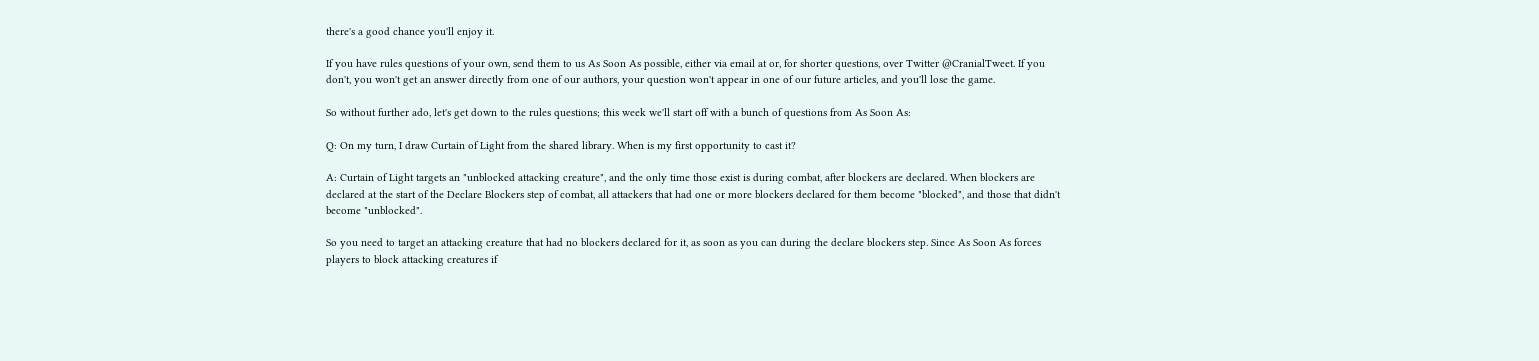there's a good chance you'll enjoy it.

If you have rules questions of your own, send them to us As Soon As possible, either via email at or, for shorter questions, over Twitter @CranialTweet. If you don't, you won't get an answer directly from one of our authors, your question won't appear in one of our future articles, and you'll lose the game.

So without further ado, let's get down to the rules questions; this week we'll start off with a bunch of questions from As Soon As:

Q: On my turn, I draw Curtain of Light from the shared library. When is my first opportunity to cast it?

A: Curtain of Light targets an "unblocked attacking creature", and the only time those exist is during combat, after blockers are declared. When blockers are declared at the start of the Declare Blockers step of combat, all attackers that had one or more blockers declared for them become "blocked", and those that didn't become "unblocked".

So you need to target an attacking creature that had no blockers declared for it, as soon as you can during the declare blockers step. Since As Soon As forces players to block attacking creatures if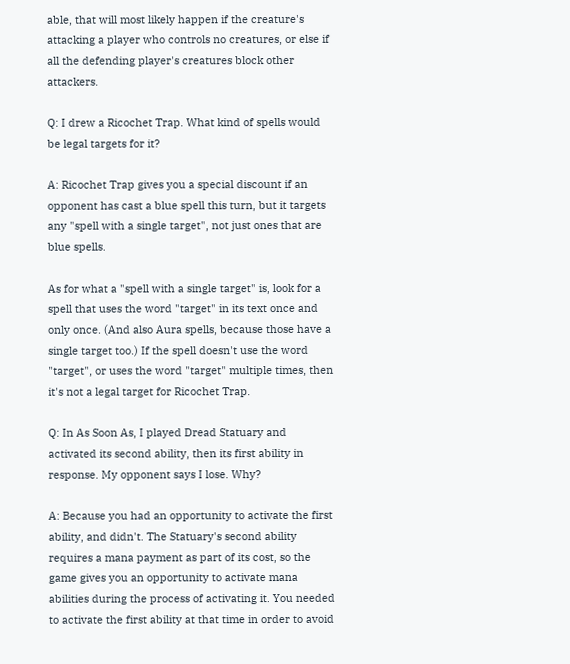able, that will most likely happen if the creature's attacking a player who controls no creatures, or else if all the defending player's creatures block other attackers.

Q: I drew a Ricochet Trap. What kind of spells would be legal targets for it?

A: Ricochet Trap gives you a special discount if an opponent has cast a blue spell this turn, but it targets any "spell with a single target", not just ones that are blue spells.

As for what a "spell with a single target" is, look for a spell that uses the word "target" in its text once and only once. (And also Aura spells, because those have a single target too.) If the spell doesn't use the word "target", or uses the word "target" multiple times, then it's not a legal target for Ricochet Trap.

Q: In As Soon As, I played Dread Statuary and activated its second ability, then its first ability in response. My opponent says I lose. Why?

A: Because you had an opportunity to activate the first ability, and didn't. The Statuary's second ability requires a mana payment as part of its cost, so the game gives you an opportunity to activate mana abilities during the process of activating it. You needed to activate the first ability at that time in order to avoid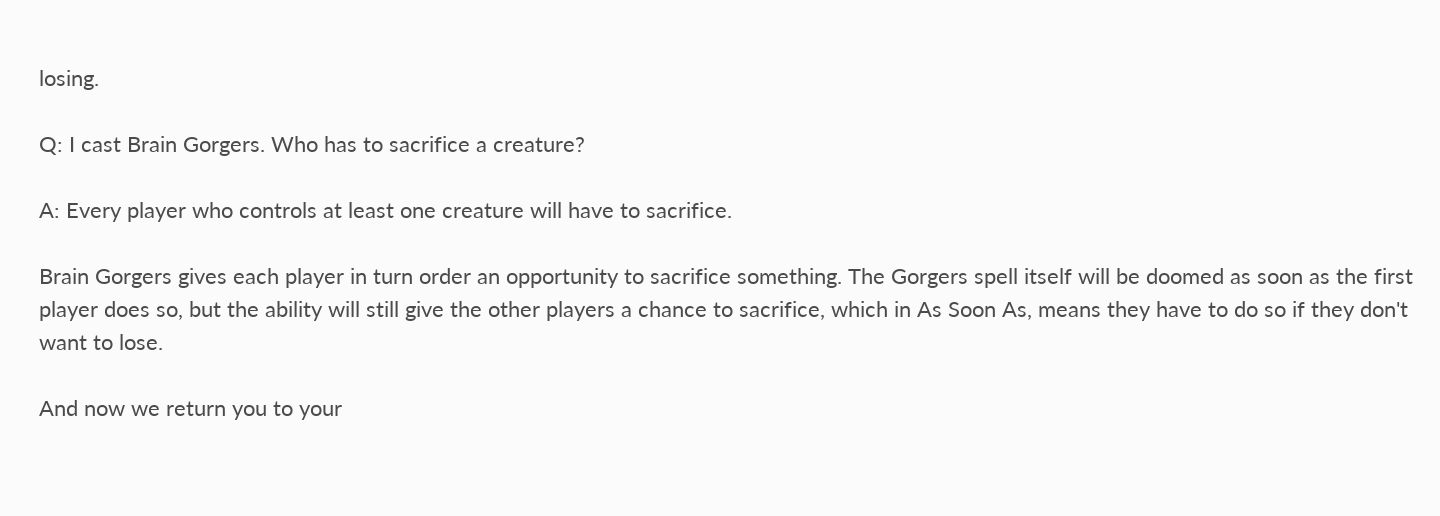losing.

Q: I cast Brain Gorgers. Who has to sacrifice a creature?

A: Every player who controls at least one creature will have to sacrifice.

Brain Gorgers gives each player in turn order an opportunity to sacrifice something. The Gorgers spell itself will be doomed as soon as the first player does so, but the ability will still give the other players a chance to sacrifice, which in As Soon As, means they have to do so if they don't want to lose.

And now we return you to your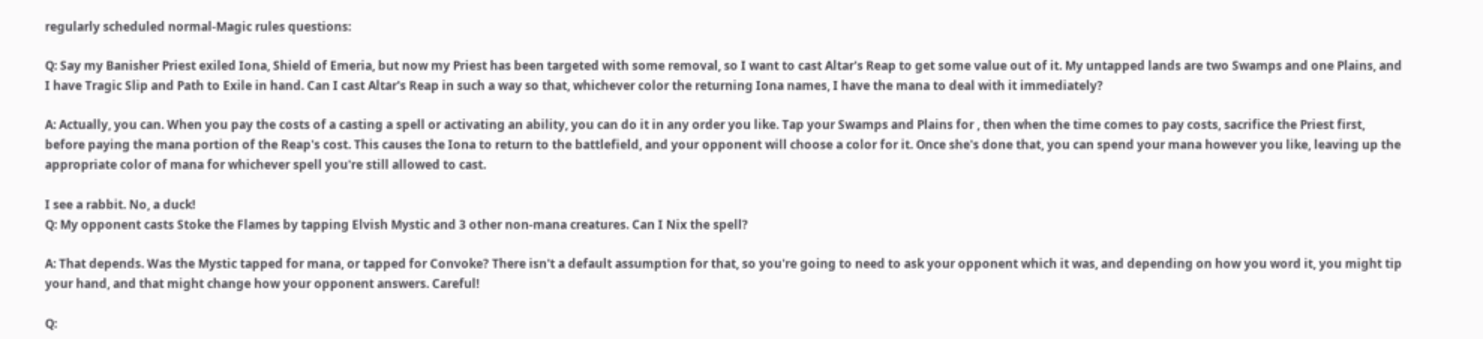regularly scheduled normal-Magic rules questions:

Q: Say my Banisher Priest exiled Iona, Shield of Emeria, but now my Priest has been targeted with some removal, so I want to cast Altar's Reap to get some value out of it. My untapped lands are two Swamps and one Plains, and I have Tragic Slip and Path to Exile in hand. Can I cast Altar's Reap in such a way so that, whichever color the returning Iona names, I have the mana to deal with it immediately?

A: Actually, you can. When you pay the costs of a casting a spell or activating an ability, you can do it in any order you like. Tap your Swamps and Plains for , then when the time comes to pay costs, sacrifice the Priest first, before paying the mana portion of the Reap's cost. This causes the Iona to return to the battlefield, and your opponent will choose a color for it. Once she's done that, you can spend your mana however you like, leaving up the appropriate color of mana for whichever spell you're still allowed to cast.

I see a rabbit. No, a duck!
Q: My opponent casts Stoke the Flames by tapping Elvish Mystic and 3 other non-mana creatures. Can I Nix the spell?

A: That depends. Was the Mystic tapped for mana, or tapped for Convoke? There isn't a default assumption for that, so you're going to need to ask your opponent which it was, and depending on how you word it, you might tip your hand, and that might change how your opponent answers. Careful!

Q: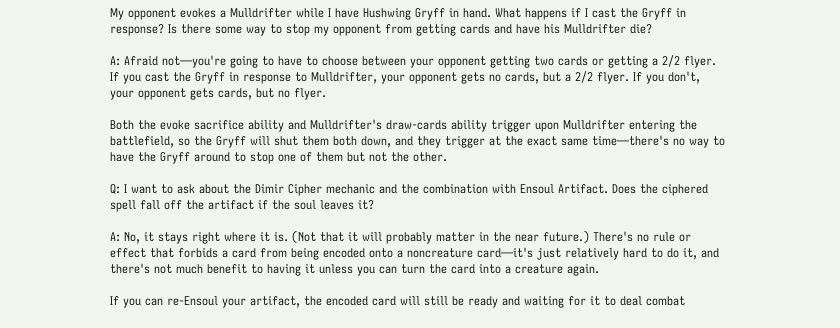My opponent evokes a Mulldrifter while I have Hushwing Gryff in hand. What happens if I cast the Gryff in response? Is there some way to stop my opponent from getting cards and have his Mulldrifter die?

A: Afraid not—you're going to have to choose between your opponent getting two cards or getting a 2/2 flyer. If you cast the Gryff in response to Mulldrifter, your opponent gets no cards, but a 2/2 flyer. If you don't, your opponent gets cards, but no flyer.

Both the evoke sacrifice ability and Mulldrifter's draw-cards ability trigger upon Mulldrifter entering the battlefield, so the Gryff will shut them both down, and they trigger at the exact same time—there's no way to have the Gryff around to stop one of them but not the other.

Q: I want to ask about the Dimir Cipher mechanic and the combination with Ensoul Artifact. Does the ciphered spell fall off the artifact if the soul leaves it?

A: No, it stays right where it is. (Not that it will probably matter in the near future.) There's no rule or effect that forbids a card from being encoded onto a noncreature card—it's just relatively hard to do it, and there's not much benefit to having it unless you can turn the card into a creature again.

If you can re-Ensoul your artifact, the encoded card will still be ready and waiting for it to deal combat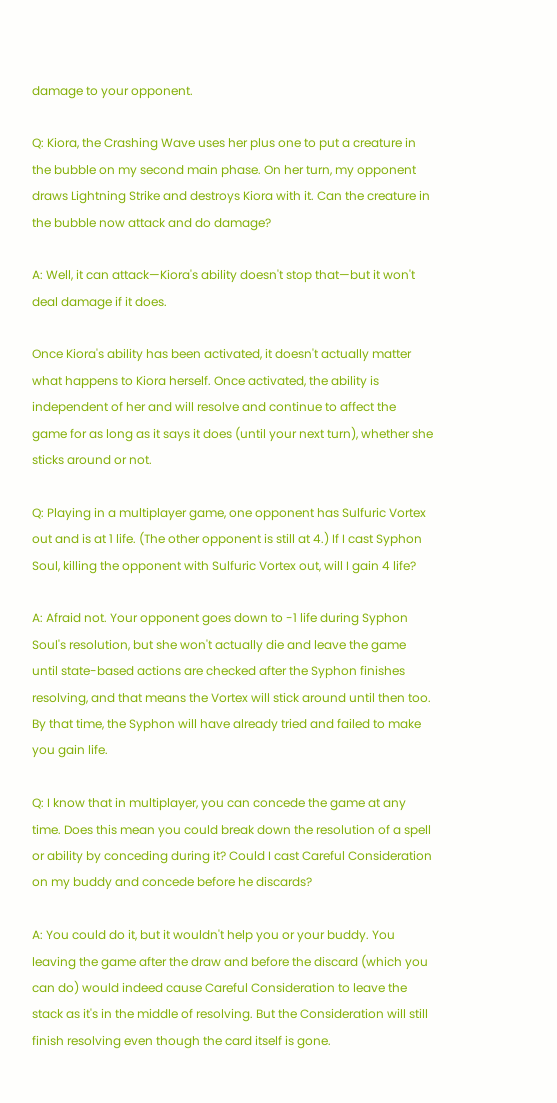damage to your opponent.

Q: Kiora, the Crashing Wave uses her plus one to put a creature in the bubble on my second main phase. On her turn, my opponent draws Lightning Strike and destroys Kiora with it. Can the creature in the bubble now attack and do damage?

A: Well, it can attack—Kiora's ability doesn't stop that—but it won't deal damage if it does.

Once Kiora's ability has been activated, it doesn't actually matter what happens to Kiora herself. Once activated, the ability is independent of her and will resolve and continue to affect the game for as long as it says it does (until your next turn), whether she sticks around or not.

Q: Playing in a multiplayer game, one opponent has Sulfuric Vortex out and is at 1 life. (The other opponent is still at 4.) If I cast Syphon Soul, killing the opponent with Sulfuric Vortex out, will I gain 4 life?

A: Afraid not. Your opponent goes down to -1 life during Syphon Soul's resolution, but she won't actually die and leave the game until state-based actions are checked after the Syphon finishes resolving, and that means the Vortex will stick around until then too. By that time, the Syphon will have already tried and failed to make you gain life.

Q: I know that in multiplayer, you can concede the game at any time. Does this mean you could break down the resolution of a spell or ability by conceding during it? Could I cast Careful Consideration on my buddy and concede before he discards?

A: You could do it, but it wouldn't help you or your buddy. You leaving the game after the draw and before the discard (which you can do) would indeed cause Careful Consideration to leave the stack as it's in the middle of resolving. But the Consideration will still finish resolving even though the card itself is gone.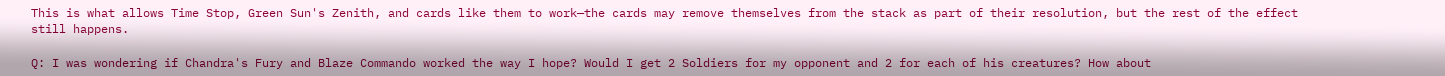This is what allows Time Stop, Green Sun's Zenith, and cards like them to work—the cards may remove themselves from the stack as part of their resolution, but the rest of the effect still happens.

Q: I was wondering if Chandra's Fury and Blaze Commando worked the way I hope? Would I get 2 Soldiers for my opponent and 2 for each of his creatures? How about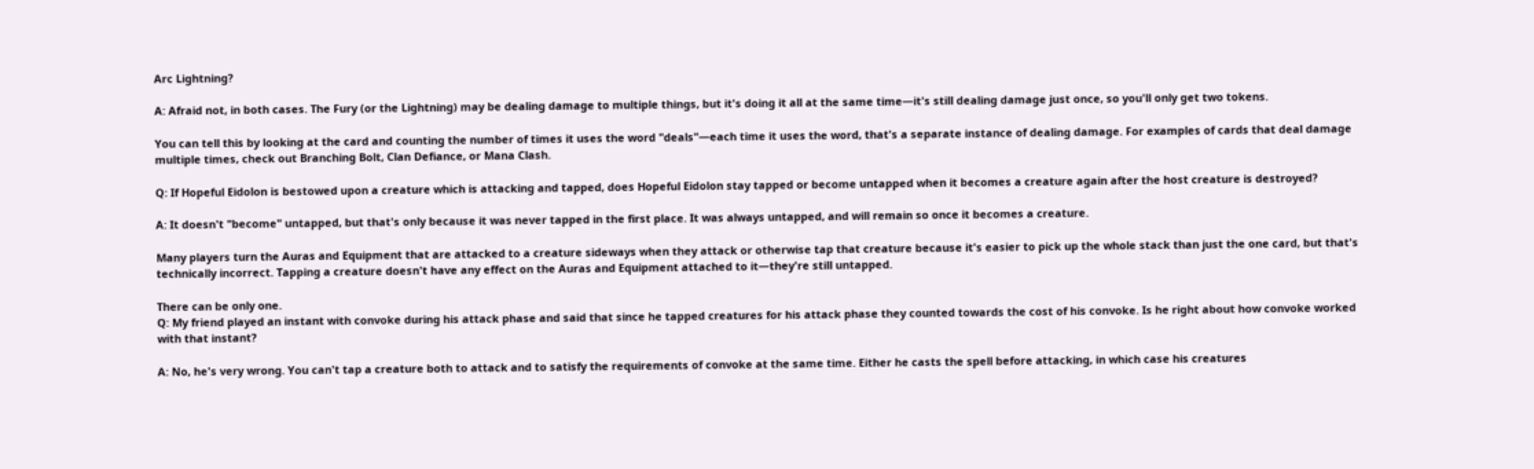Arc Lightning?

A: Afraid not, in both cases. The Fury (or the Lightning) may be dealing damage to multiple things, but it's doing it all at the same time—it's still dealing damage just once, so you'll only get two tokens.

You can tell this by looking at the card and counting the number of times it uses the word "deals"—each time it uses the word, that's a separate instance of dealing damage. For examples of cards that deal damage multiple times, check out Branching Bolt, Clan Defiance, or Mana Clash.

Q: If Hopeful Eidolon is bestowed upon a creature which is attacking and tapped, does Hopeful Eidolon stay tapped or become untapped when it becomes a creature again after the host creature is destroyed?

A: It doesn't "become" untapped, but that's only because it was never tapped in the first place. It was always untapped, and will remain so once it becomes a creature.

Many players turn the Auras and Equipment that are attacked to a creature sideways when they attack or otherwise tap that creature because it's easier to pick up the whole stack than just the one card, but that's technically incorrect. Tapping a creature doesn't have any effect on the Auras and Equipment attached to it—they're still untapped.

There can be only one.
Q: My friend played an instant with convoke during his attack phase and said that since he tapped creatures for his attack phase they counted towards the cost of his convoke. Is he right about how convoke worked with that instant?

A: No, he's very wrong. You can't tap a creature both to attack and to satisfy the requirements of convoke at the same time. Either he casts the spell before attacking, in which case his creatures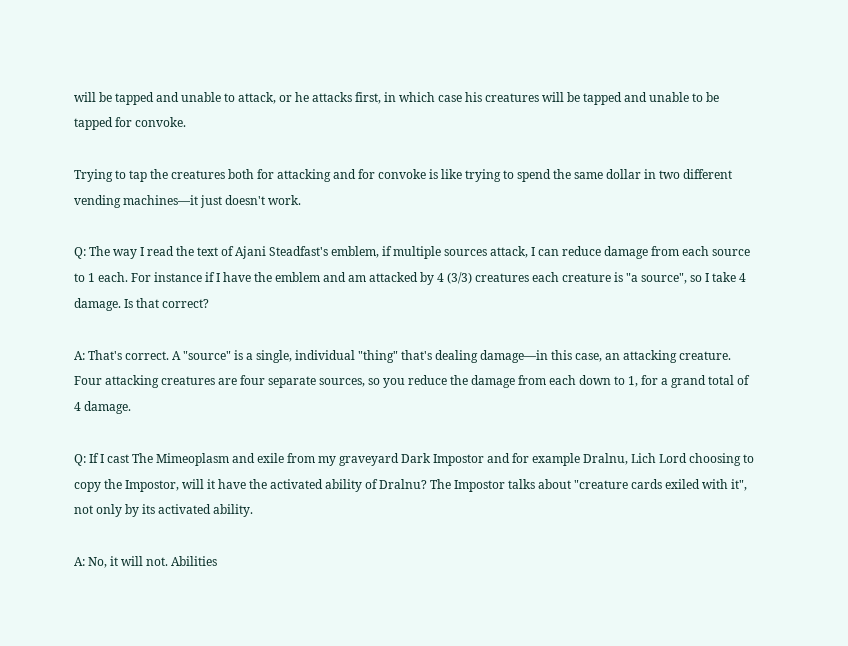will be tapped and unable to attack, or he attacks first, in which case his creatures will be tapped and unable to be tapped for convoke.

Trying to tap the creatures both for attacking and for convoke is like trying to spend the same dollar in two different vending machines—it just doesn't work.

Q: The way I read the text of Ajani Steadfast's emblem, if multiple sources attack, I can reduce damage from each source to 1 each. For instance if I have the emblem and am attacked by 4 (3/3) creatures each creature is "a source", so I take 4 damage. Is that correct?

A: That's correct. A "source" is a single, individual "thing" that's dealing damage—in this case, an attacking creature. Four attacking creatures are four separate sources, so you reduce the damage from each down to 1, for a grand total of 4 damage.

Q: If I cast The Mimeoplasm and exile from my graveyard Dark Impostor and for example Dralnu, Lich Lord choosing to copy the Impostor, will it have the activated ability of Dralnu? The Impostor talks about "creature cards exiled with it", not only by its activated ability.

A: No, it will not. Abilities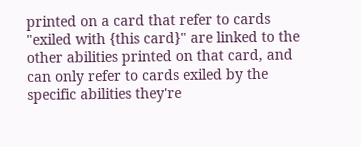printed on a card that refer to cards "exiled with {this card}" are linked to the other abilities printed on that card, and can only refer to cards exiled by the specific abilities they're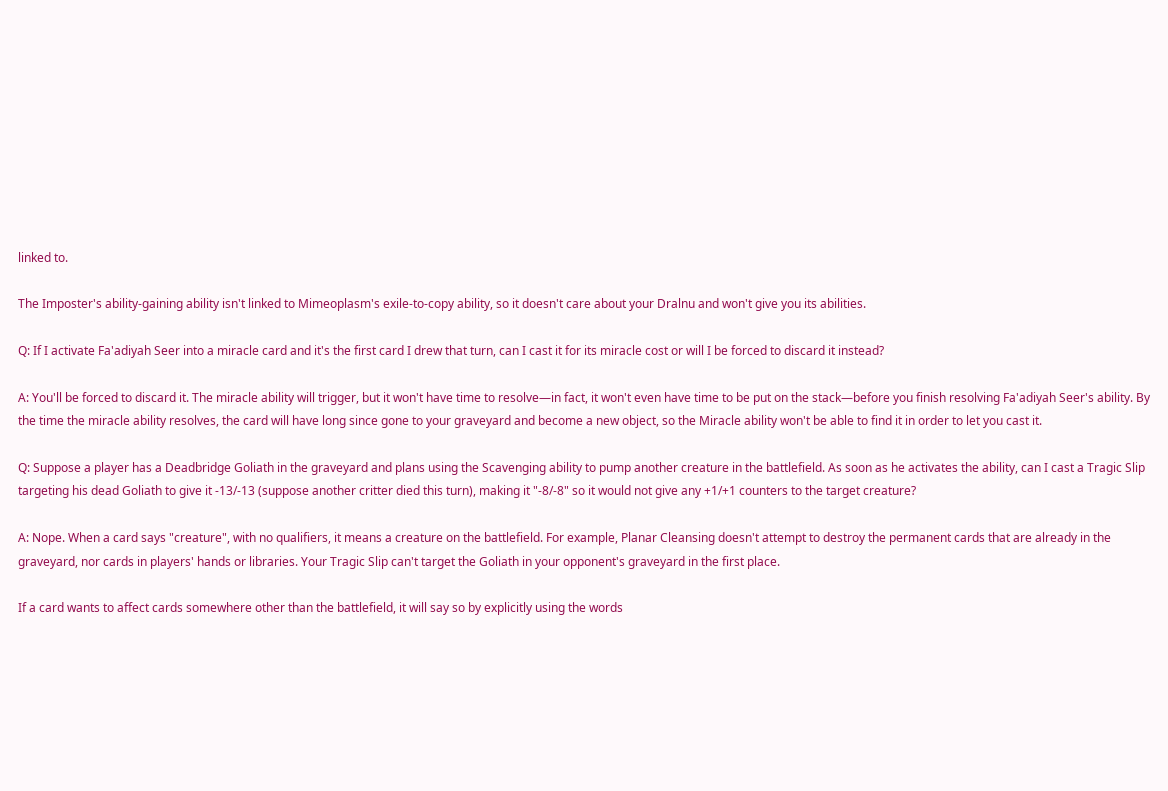linked to.

The Imposter's ability-gaining ability isn't linked to Mimeoplasm's exile-to-copy ability, so it doesn't care about your Dralnu and won't give you its abilities.

Q: If I activate Fa'adiyah Seer into a miracle card and it's the first card I drew that turn, can I cast it for its miracle cost or will I be forced to discard it instead?

A: You'll be forced to discard it. The miracle ability will trigger, but it won't have time to resolve—in fact, it won't even have time to be put on the stack—before you finish resolving Fa'adiyah Seer's ability. By the time the miracle ability resolves, the card will have long since gone to your graveyard and become a new object, so the Miracle ability won't be able to find it in order to let you cast it.

Q: Suppose a player has a Deadbridge Goliath in the graveyard and plans using the Scavenging ability to pump another creature in the battlefield. As soon as he activates the ability, can I cast a Tragic Slip targeting his dead Goliath to give it -13/-13 (suppose another critter died this turn), making it "-8/-8" so it would not give any +1/+1 counters to the target creature?

A: Nope. When a card says "creature", with no qualifiers, it means a creature on the battlefield. For example, Planar Cleansing doesn't attempt to destroy the permanent cards that are already in the graveyard, nor cards in players' hands or libraries. Your Tragic Slip can't target the Goliath in your opponent's graveyard in the first place.

If a card wants to affect cards somewhere other than the battlefield, it will say so by explicitly using the words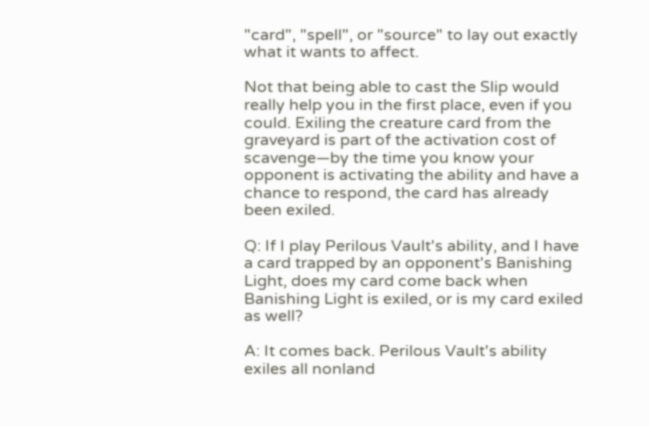"card", "spell", or "source" to lay out exactly what it wants to affect.

Not that being able to cast the Slip would really help you in the first place, even if you could. Exiling the creature card from the graveyard is part of the activation cost of scavenge—by the time you know your opponent is activating the ability and have a chance to respond, the card has already been exiled.

Q: If I play Perilous Vault's ability, and I have a card trapped by an opponent's Banishing Light, does my card come back when Banishing Light is exiled, or is my card exiled as well?

A: It comes back. Perilous Vault's ability exiles all nonland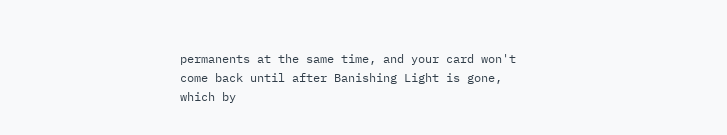permanents at the same time, and your card won't come back until after Banishing Light is gone, which by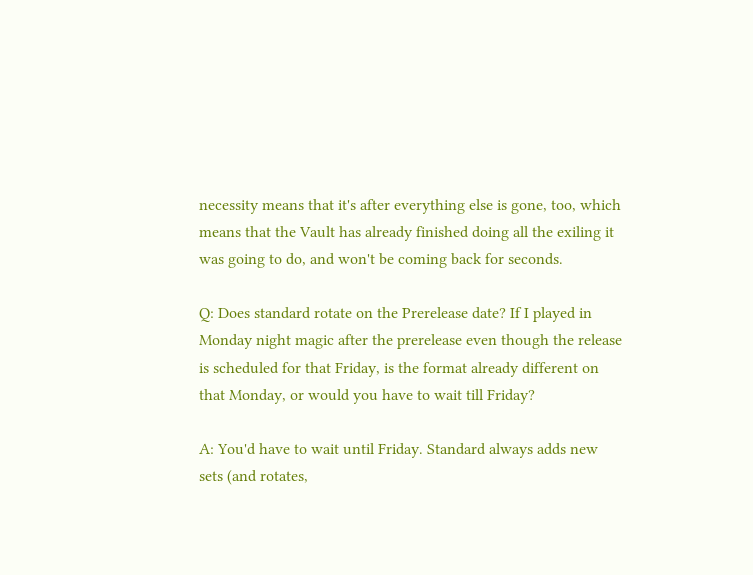necessity means that it's after everything else is gone, too, which means that the Vault has already finished doing all the exiling it was going to do, and won't be coming back for seconds.

Q: Does standard rotate on the Prerelease date? If I played in Monday night magic after the prerelease even though the release is scheduled for that Friday, is the format already different on that Monday, or would you have to wait till Friday?

A: You'd have to wait until Friday. Standard always adds new sets (and rotates,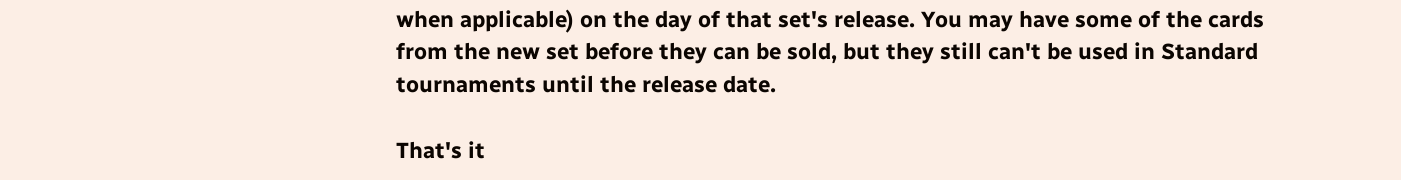when applicable) on the day of that set's release. You may have some of the cards from the new set before they can be sold, but they still can't be used in Standard tournaments until the release date.

That's it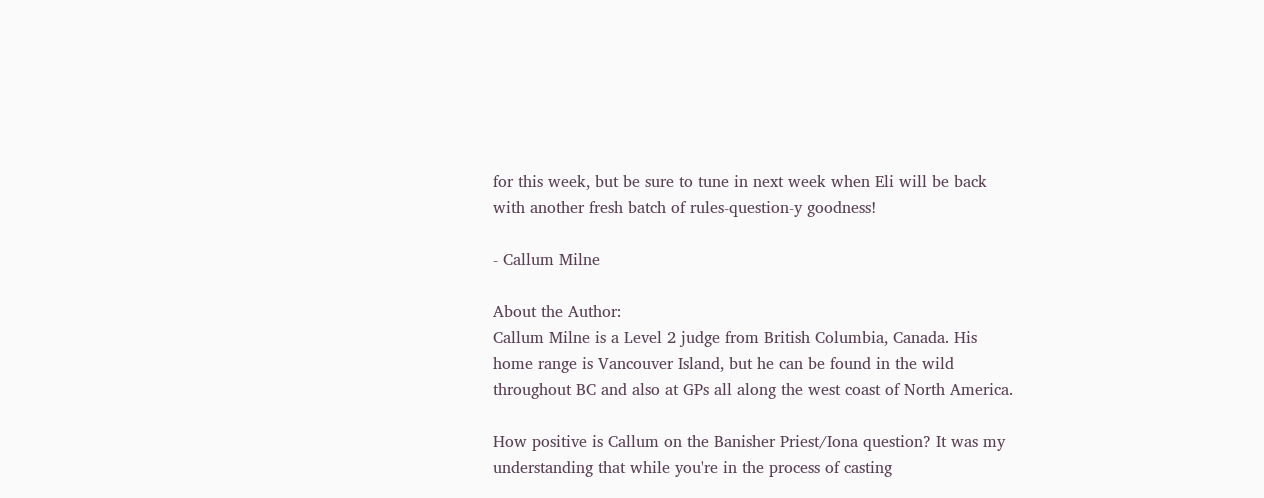for this week, but be sure to tune in next week when Eli will be back with another fresh batch of rules-question-y goodness!

- Callum Milne

About the Author:
Callum Milne is a Level 2 judge from British Columbia, Canada. His home range is Vancouver Island, but he can be found in the wild throughout BC and also at GPs all along the west coast of North America.

How positive is Callum on the Banisher Priest/Iona question? It was my understanding that while you're in the process of casting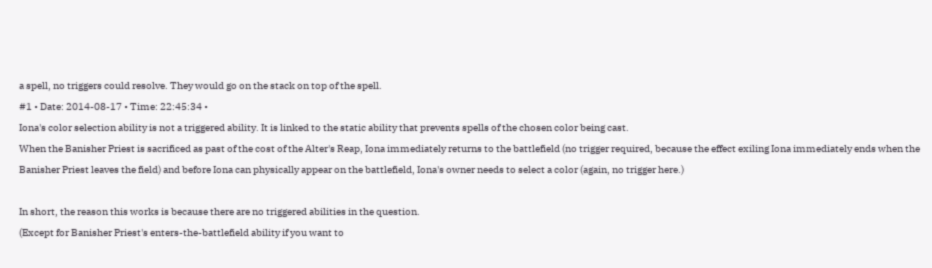a spell, no triggers could resolve. They would go on the stack on top of the spell.
#1 • Date: 2014-08-17 • Time: 22:45:34 •
Iona's color selection ability is not a triggered ability. It is linked to the static ability that prevents spells of the chosen color being cast.
When the Banisher Priest is sacrificed as past of the cost of the Alter's Reap, Iona immediately returns to the battlefield (no trigger required, because the effect exiling Iona immediately ends when the Banisher Priest leaves the field) and before Iona can physically appear on the battlefield, Iona's owner needs to select a color (again, no trigger here.)

In short, the reason this works is because there are no triggered abilities in the question.
(Except for Banisher Priest's enters-the-battlefield ability if you want to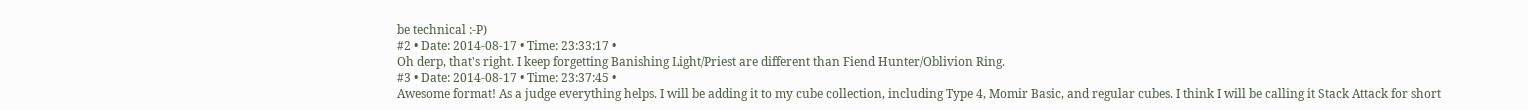be technical :-P)
#2 • Date: 2014-08-17 • Time: 23:33:17 •
Oh derp, that's right. I keep forgetting Banishing Light/Priest are different than Fiend Hunter/Oblivion Ring.
#3 • Date: 2014-08-17 • Time: 23:37:45 •
Awesome format! As a judge everything helps. I will be adding it to my cube collection, including Type 4, Momir Basic, and regular cubes. I think I will be calling it Stack Attack for short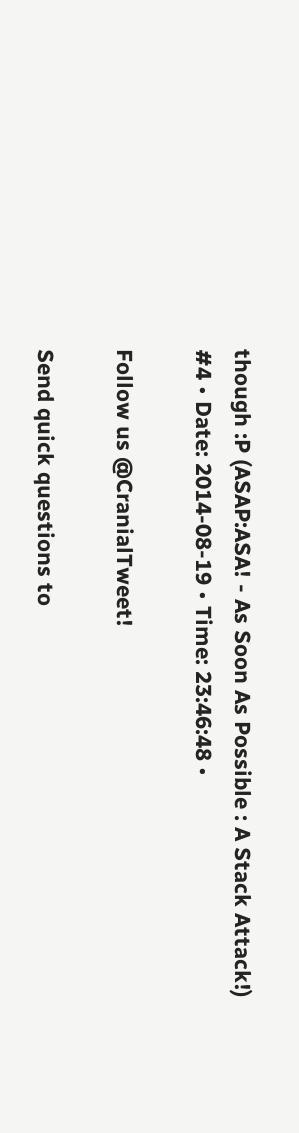though :P (ASAP:ASA! - As Soon As Possible : A Stack Attack!)
#4 • Date: 2014-08-19 • Time: 23:46:48 •

Follow us @CranialTweet!

Send quick questions to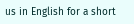us in English for a short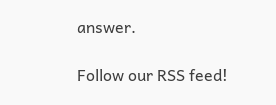answer.

Follow our RSS feed!